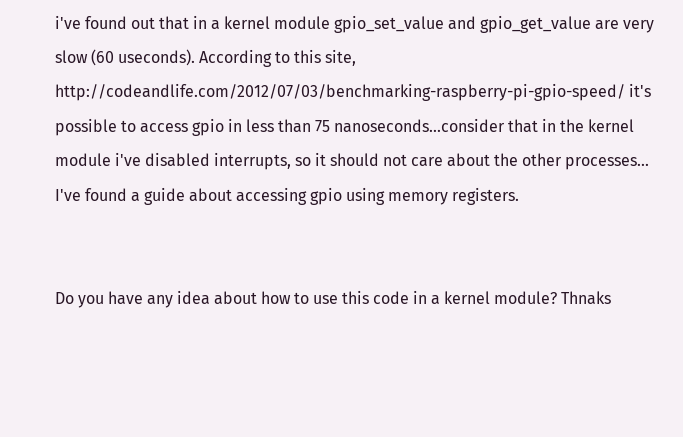i've found out that in a kernel module gpio_set_value and gpio_get_value are very slow (60 useconds). According to this site, http://codeandlife.com/2012/07/03/benchmarking-raspberry-pi-gpio-speed/ it's possible to access gpio in less than 75 nanoseconds...consider that in the kernel module i've disabled interrupts, so it should not care about the other processes... I've found a guide about accessing gpio using memory registers.


Do you have any idea about how to use this code in a kernel module? Thnaks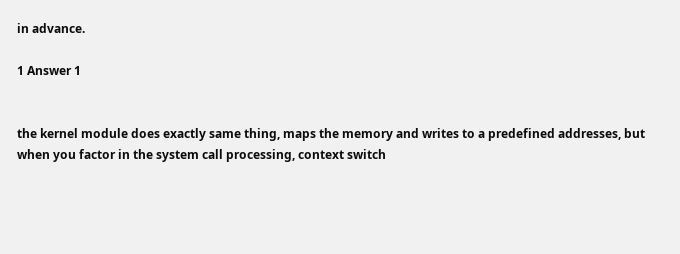in advance.

1 Answer 1


the kernel module does exactly same thing, maps the memory and writes to a predefined addresses, but when you factor in the system call processing, context switch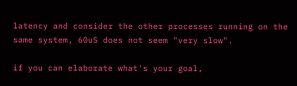latency and consider the other processes running on the same system, 60uS does not seem "very slow".

if you can elaborate what's your goal,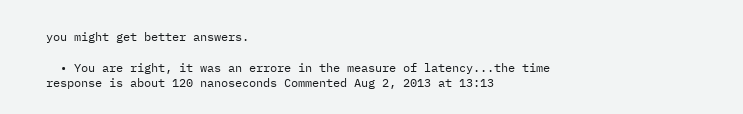you might get better answers.

  • You are right, it was an errore in the measure of latency...the time response is about 120 nanoseconds Commented Aug 2, 2013 at 13:13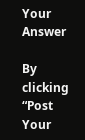Your Answer

By clicking “Post Your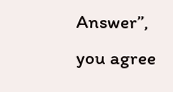Answer”, you agree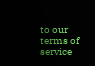to our terms of service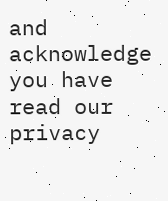and acknowledge you have read our privacy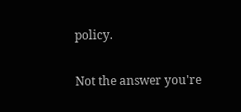policy.

Not the answer you're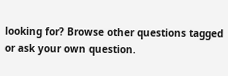looking for? Browse other questions tagged or ask your own question.